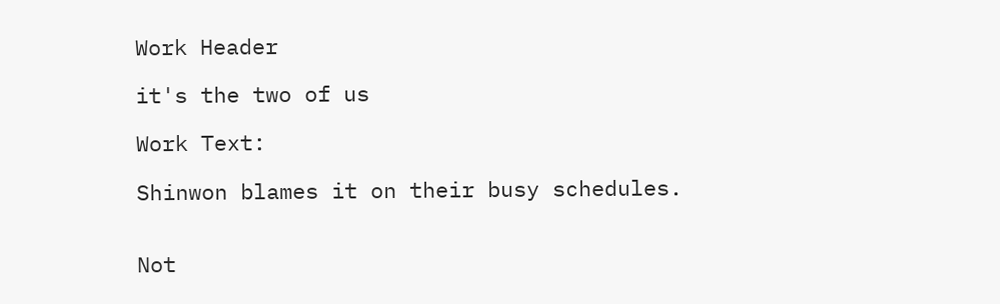Work Header

it's the two of us

Work Text:

Shinwon blames it on their busy schedules.


Not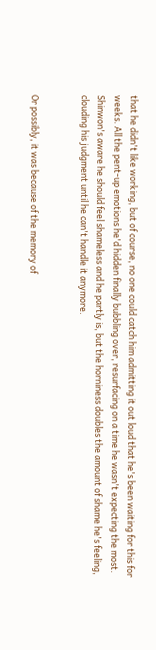that he didn't like working, but of course, no one could catch him admitting it out loud that he's been waiting for this for weeks. All the pent-up emotions he'd hidden finally bubbling over, resurfacing on a time he wasn't expecting the most. Shinwon's aware he should feel shameless and he partly is, but the horniness doubles the amount of shame he's feeling, clouding his judgment until he can't handle it anymore.


Or possibly, it was because of the memory of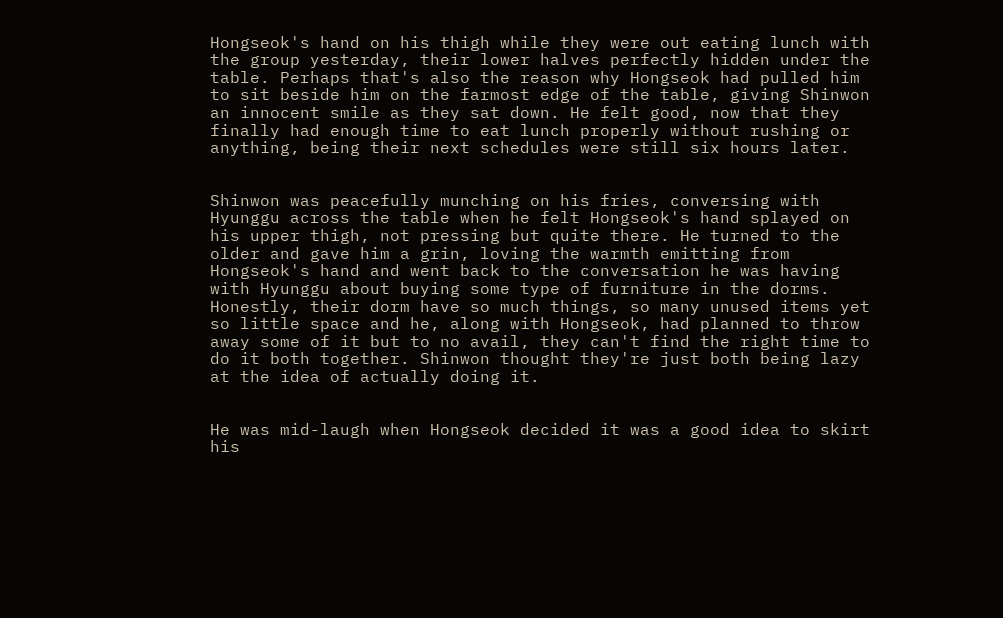Hongseok's hand on his thigh while they were out eating lunch with the group yesterday, their lower halves perfectly hidden under the table. Perhaps that's also the reason why Hongseok had pulled him to sit beside him on the farmost edge of the table, giving Shinwon an innocent smile as they sat down. He felt good, now that they finally had enough time to eat lunch properly without rushing or anything, being their next schedules were still six hours later.


Shinwon was peacefully munching on his fries, conversing with Hyunggu across the table when he felt Hongseok's hand splayed on his upper thigh, not pressing but quite there. He turned to the older and gave him a grin, loving the warmth emitting from Hongseok's hand and went back to the conversation he was having with Hyunggu about buying some type of furniture in the dorms. Honestly, their dorm have so much things, so many unused items yet so little space and he, along with Hongseok, had planned to throw away some of it but to no avail, they can't find the right time to do it both together. Shinwon thought they're just both being lazy at the idea of actually doing it.


He was mid-laugh when Hongseok decided it was a good idea to skirt his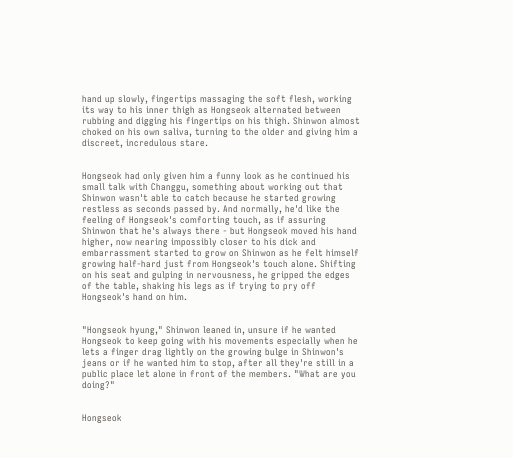hand up slowly, fingertips massaging the soft flesh, working its way to his inner thigh as Hongseok alternated between rubbing and digging his fingertips on his thigh. Shinwon almost choked on his own saliva, turning to the older and giving him a discreet, incredulous stare.


Hongseok had only given him a funny look as he continued his small talk with Changgu, something about working out that Shinwon wasn't able to catch because he started growing restless as seconds passed by. And normally, he'd like the feeling of Hongseok's comforting touch, as if assuring Shinwon that he's always there - but Hongseok moved his hand higher, now nearing impossibly closer to his dick and embarrassment started to grow on Shinwon as he felt himself growing half-hard just from Hongseok's touch alone. Shifting on his seat and gulping in nervousness, he gripped the edges of the table, shaking his legs as if trying to pry off Hongseok's hand on him.


"Hongseok hyung," Shinwon leaned in, unsure if he wanted Hongseok to keep going with his movements especially when he lets a finger drag lightly on the growing bulge in Shinwon's jeans or if he wanted him to stop, after all they're still in a public place let alone in front of the members. "What are you doing?"


Hongseok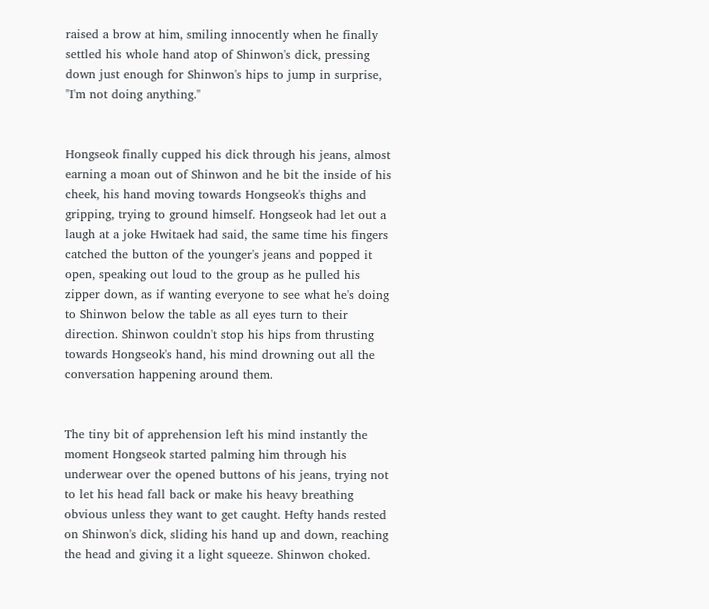raised a brow at him, smiling innocently when he finally settled his whole hand atop of Shinwon's dick, pressing down just enough for Shinwon's hips to jump in surprise, "I'm not doing anything."


Hongseok finally cupped his dick through his jeans, almost earning a moan out of Shinwon and he bit the inside of his cheek, his hand moving towards Hongseok's thighs and gripping, trying to ground himself. Hongseok had let out a laugh at a joke Hwitaek had said, the same time his fingers catched the button of the younger's jeans and popped it open, speaking out loud to the group as he pulled his zipper down, as if wanting everyone to see what he's doing to Shinwon below the table as all eyes turn to their direction. Shinwon couldn't stop his hips from thrusting towards Hongseok's hand, his mind drowning out all the conversation happening around them.


The tiny bit of apprehension left his mind instantly the moment Hongseok started palming him through his underwear over the opened buttons of his jeans, trying not to let his head fall back or make his heavy breathing obvious unless they want to get caught. Hefty hands rested on Shinwon's dick, sliding his hand up and down, reaching the head and giving it a light squeeze. Shinwon choked.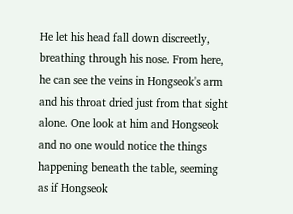He let his head fall down discreetly, breathing through his nose. From here, he can see the veins in Hongseok's arm and his throat dried just from that sight alone. One look at him and Hongseok and no one would notice the things happening beneath the table, seeming as if Hongseok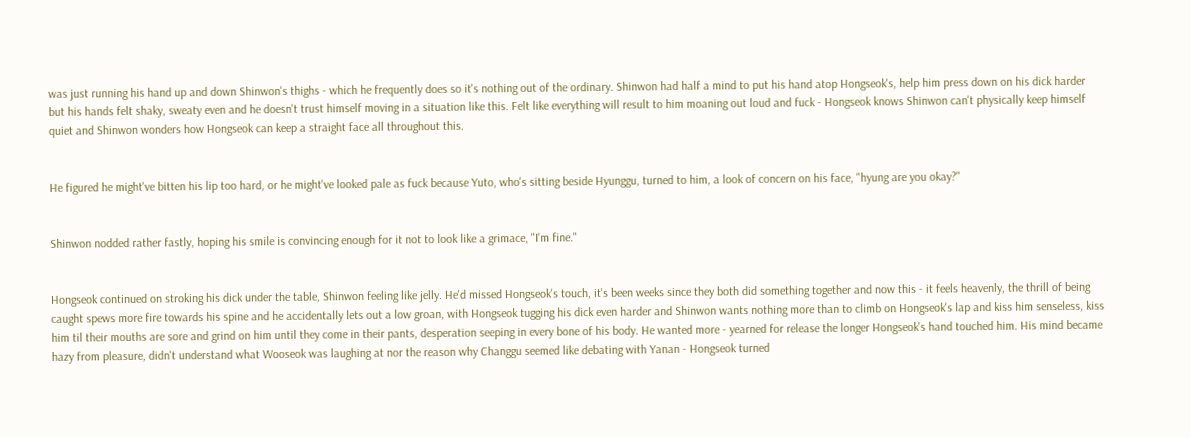was just running his hand up and down Shinwon's thighs - which he frequently does so it's nothing out of the ordinary. Shinwon had half a mind to put his hand atop Hongseok's, help him press down on his dick harder but his hands felt shaky, sweaty even and he doesn't trust himself moving in a situation like this. Felt like everything will result to him moaning out loud and fuck - Hongseok knows Shinwon can't physically keep himself quiet and Shinwon wonders how Hongseok can keep a straight face all throughout this.


He figured he might've bitten his lip too hard, or he might've looked pale as fuck because Yuto, who's sitting beside Hyunggu, turned to him, a look of concern on his face, "hyung are you okay?"


Shinwon nodded rather fastly, hoping his smile is convincing enough for it not to look like a grimace, "I'm fine."


Hongseok continued on stroking his dick under the table, Shinwon feeling like jelly. He'd missed Hongseok's touch, it's been weeks since they both did something together and now this - it feels heavenly, the thrill of being caught spews more fire towards his spine and he accidentally lets out a low groan, with Hongseok tugging his dick even harder and Shinwon wants nothing more than to climb on Hongseok's lap and kiss him senseless, kiss him til their mouths are sore and grind on him until they come in their pants, desperation seeping in every bone of his body. He wanted more - yearned for release the longer Hongseok's hand touched him. His mind became hazy from pleasure, didn't understand what Wooseok was laughing at nor the reason why Changgu seemed like debating with Yanan - Hongseok turned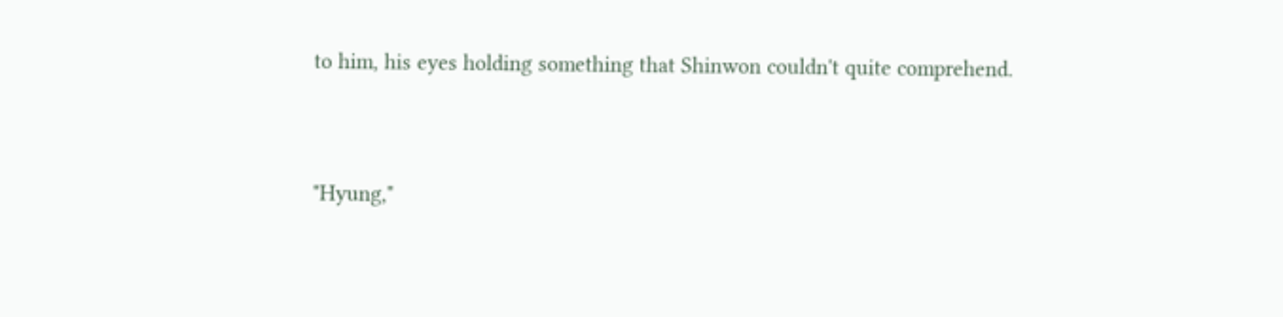to him, his eyes holding something that Shinwon couldn't quite comprehend.


"Hyung,"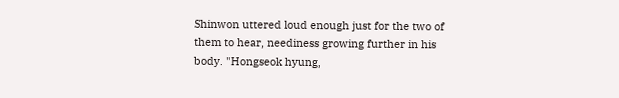Shinwon uttered loud enough just for the two of them to hear, neediness growing further in his body. "Hongseok hyung,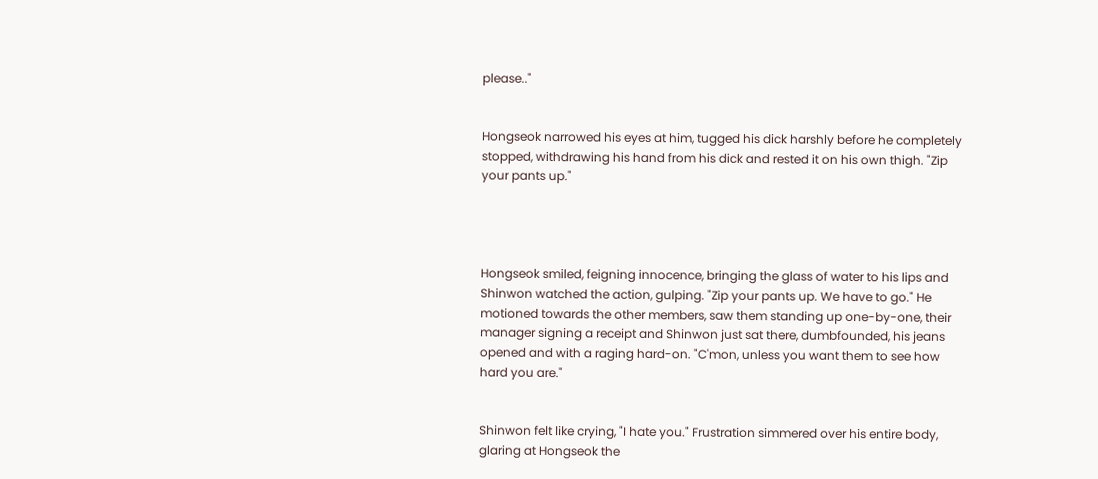please.."


Hongseok narrowed his eyes at him, tugged his dick harshly before he completely stopped, withdrawing his hand from his dick and rested it on his own thigh. "Zip your pants up."




Hongseok smiled, feigning innocence, bringing the glass of water to his lips and Shinwon watched the action, gulping. "Zip your pants up. We have to go." He motioned towards the other members, saw them standing up one-by-one, their manager signing a receipt and Shinwon just sat there, dumbfounded, his jeans opened and with a raging hard-on. "C'mon, unless you want them to see how hard you are."


Shinwon felt like crying, "I hate you." Frustration simmered over his entire body, glaring at Hongseok the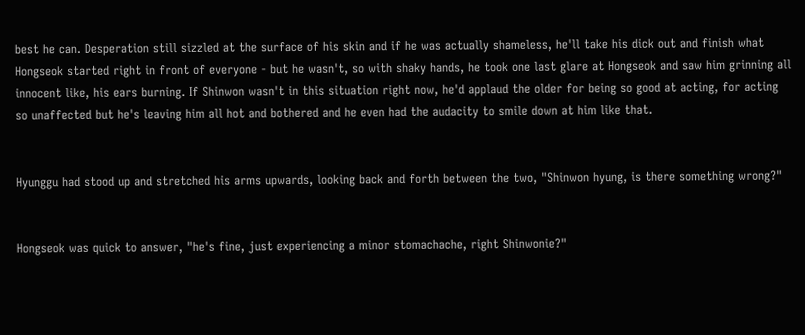best he can. Desperation still sizzled at the surface of his skin and if he was actually shameless, he'll take his dick out and finish what Hongseok started right in front of everyone - but he wasn't, so with shaky hands, he took one last glare at Hongseok and saw him grinning all innocent like, his ears burning. If Shinwon wasn't in this situation right now, he'd applaud the older for being so good at acting, for acting so unaffected but he's leaving him all hot and bothered and he even had the audacity to smile down at him like that.


Hyunggu had stood up and stretched his arms upwards, looking back and forth between the two, "Shinwon hyung, is there something wrong?"


Hongseok was quick to answer, "he's fine, just experiencing a minor stomachache, right Shinwonie?"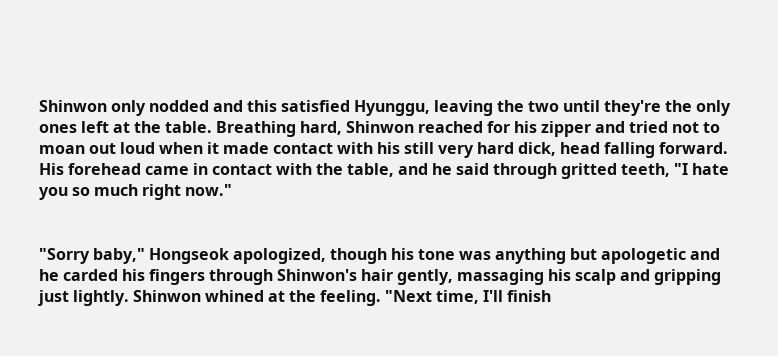Shinwon only nodded and this satisfied Hyunggu, leaving the two until they're the only ones left at the table. Breathing hard, Shinwon reached for his zipper and tried not to moan out loud when it made contact with his still very hard dick, head falling forward. His forehead came in contact with the table, and he said through gritted teeth, "I hate you so much right now."


"Sorry baby," Hongseok apologized, though his tone was anything but apologetic and he carded his fingers through Shinwon's hair gently, massaging his scalp and gripping just lightly. Shinwon whined at the feeling. "Next time, I'll finish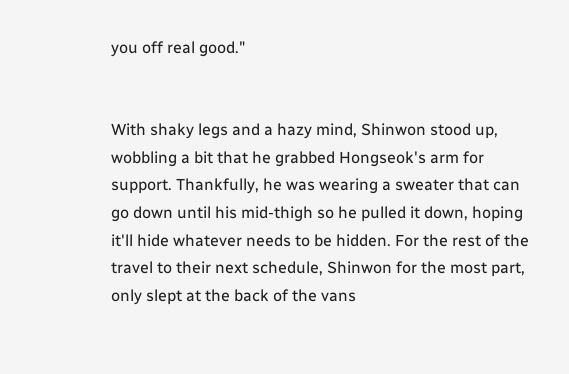you off real good."


With shaky legs and a hazy mind, Shinwon stood up, wobbling a bit that he grabbed Hongseok's arm for support. Thankfully, he was wearing a sweater that can go down until his mid-thigh so he pulled it down, hoping it'll hide whatever needs to be hidden. For the rest of the travel to their next schedule, Shinwon for the most part, only slept at the back of the vans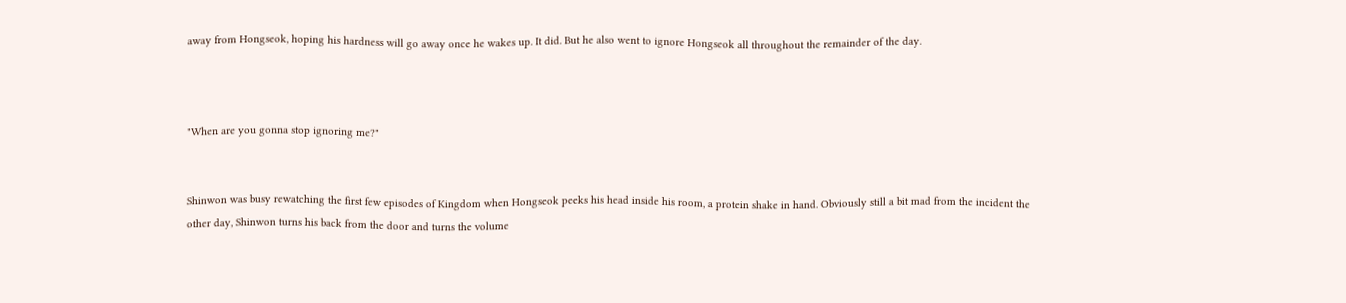away from Hongseok, hoping his hardness will go away once he wakes up. It did. But he also went to ignore Hongseok all throughout the remainder of the day.



"When are you gonna stop ignoring me?"


Shinwon was busy rewatching the first few episodes of Kingdom when Hongseok peeks his head inside his room, a protein shake in hand. Obviously still a bit mad from the incident the other day, Shinwon turns his back from the door and turns the volume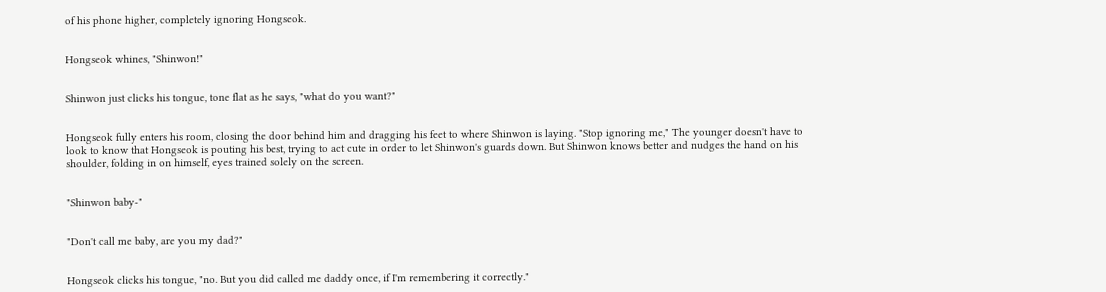of his phone higher, completely ignoring Hongseok.


Hongseok whines, "Shinwon!"


Shinwon just clicks his tongue, tone flat as he says, "what do you want?"


Hongseok fully enters his room, closing the door behind him and dragging his feet to where Shinwon is laying. "Stop ignoring me," The younger doesn't have to look to know that Hongseok is pouting his best, trying to act cute in order to let Shinwon's guards down. But Shinwon knows better and nudges the hand on his shoulder, folding in on himself, eyes trained solely on the screen.


"Shinwon baby-"


"Don't call me baby, are you my dad?"


Hongseok clicks his tongue, "no. But you did called me daddy once, if I'm remembering it correctly."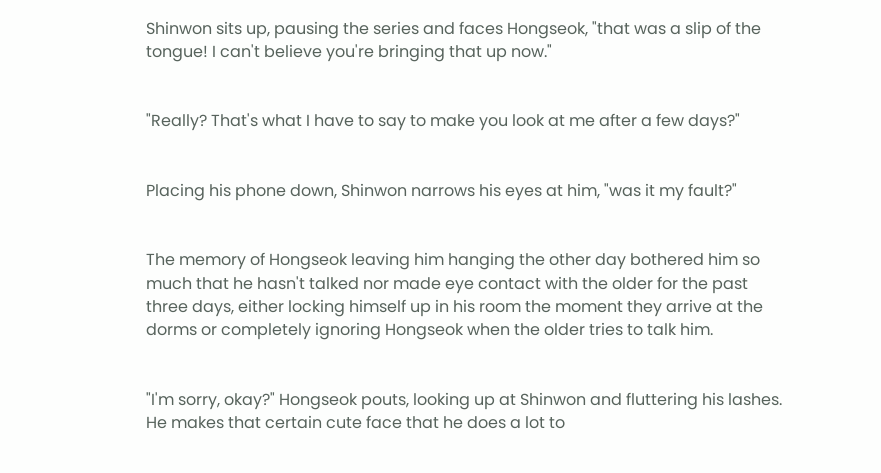Shinwon sits up, pausing the series and faces Hongseok, "that was a slip of the tongue! I can't believe you're bringing that up now."


"Really? That's what I have to say to make you look at me after a few days?"


Placing his phone down, Shinwon narrows his eyes at him, "was it my fault?"


The memory of Hongseok leaving him hanging the other day bothered him so much that he hasn't talked nor made eye contact with the older for the past three days, either locking himself up in his room the moment they arrive at the dorms or completely ignoring Hongseok when the older tries to talk him.


"I'm sorry, okay?" Hongseok pouts, looking up at Shinwon and fluttering his lashes. He makes that certain cute face that he does a lot to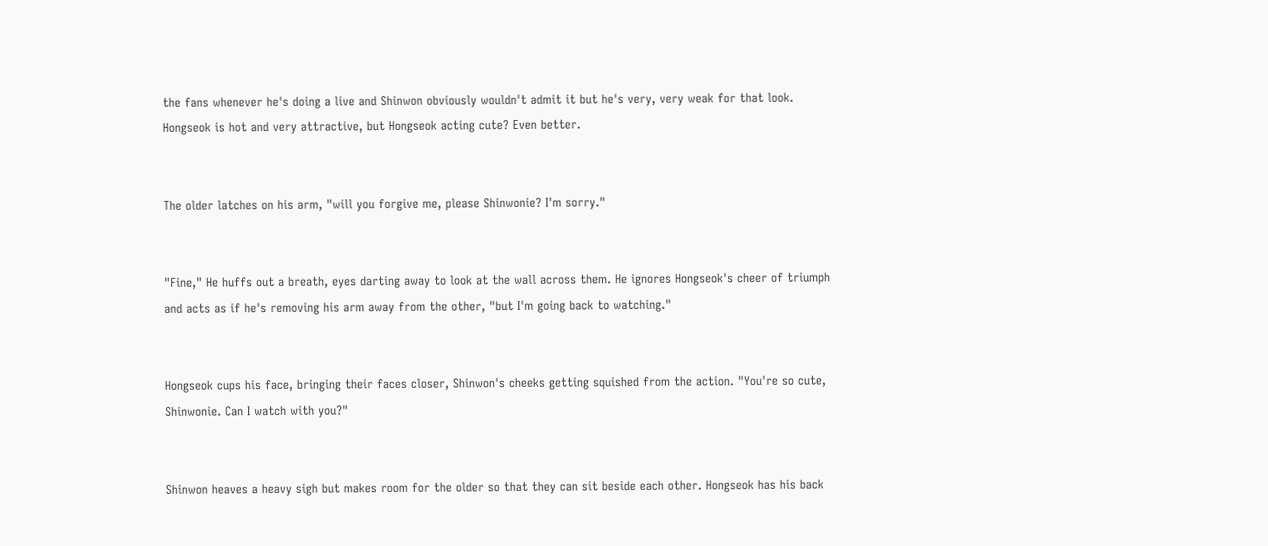the fans whenever he's doing a live and Shinwon obviously wouldn't admit it but he's very, very weak for that look. Hongseok is hot and very attractive, but Hongseok acting cute? Even better.


The older latches on his arm, "will you forgive me, please Shinwonie? I'm sorry."


"Fine," He huffs out a breath, eyes darting away to look at the wall across them. He ignores Hongseok's cheer of triumph and acts as if he's removing his arm away from the other, "but I'm going back to watching."


Hongseok cups his face, bringing their faces closer, Shinwon's cheeks getting squished from the action. "You're so cute, Shinwonie. Can I watch with you?"


Shinwon heaves a heavy sigh but makes room for the older so that they can sit beside each other. Hongseok has his back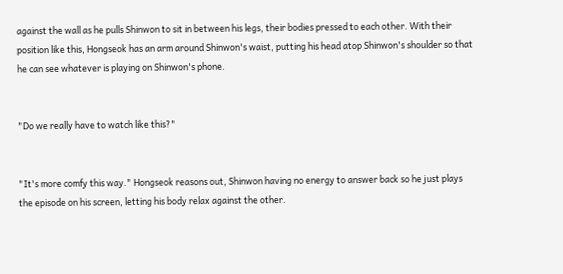against the wall as he pulls Shinwon to sit in between his legs, their bodies pressed to each other. With their position like this, Hongseok has an arm around Shinwon's waist, putting his head atop Shinwon's shoulder so that he can see whatever is playing on Shinwon's phone.


"Do we really have to watch like this?"


"It's more comfy this way." Hongseok reasons out, Shinwon having no energy to answer back so he just plays the episode on his screen, letting his body relax against the other.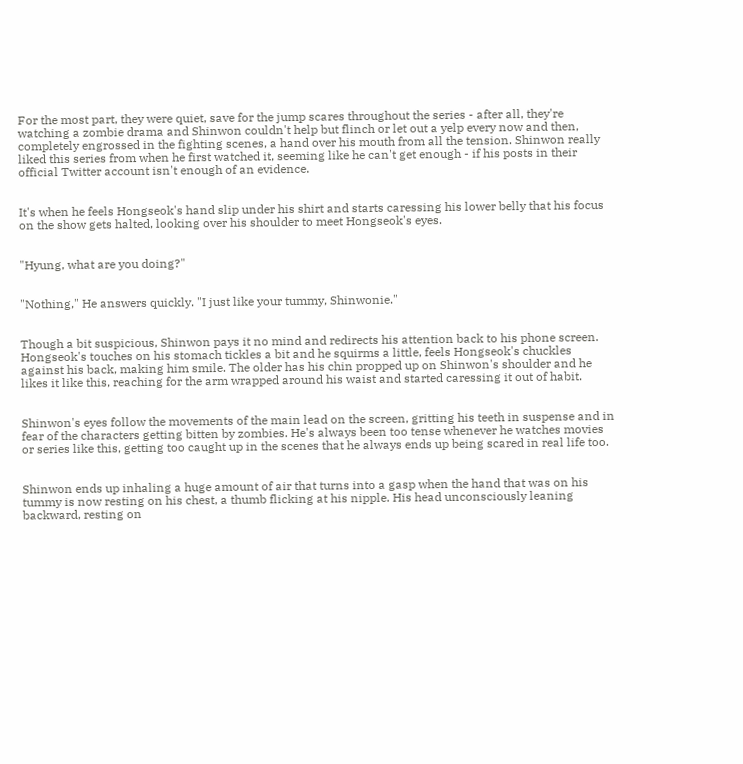For the most part, they were quiet, save for the jump scares throughout the series - after all, they're watching a zombie drama and Shinwon couldn't help but flinch or let out a yelp every now and then, completely engrossed in the fighting scenes, a hand over his mouth from all the tension. Shinwon really liked this series from when he first watched it, seeming like he can't get enough - if his posts in their official Twitter account isn't enough of an evidence.


It's when he feels Hongseok's hand slip under his shirt and starts caressing his lower belly that his focus on the show gets halted, looking over his shoulder to meet Hongseok's eyes.


"Hyung, what are you doing?"


"Nothing," He answers quickly. "I just like your tummy, Shinwonie."


Though a bit suspicious, Shinwon pays it no mind and redirects his attention back to his phone screen. Hongseok's touches on his stomach tickles a bit and he squirms a little, feels Hongseok's chuckles against his back, making him smile. The older has his chin propped up on Shinwon's shoulder and he likes it like this, reaching for the arm wrapped around his waist and started caressing it out of habit.


Shinwon's eyes follow the movements of the main lead on the screen, gritting his teeth in suspense and in fear of the characters getting bitten by zombies. He's always been too tense whenever he watches movies or series like this, getting too caught up in the scenes that he always ends up being scared in real life too.


Shinwon ends up inhaling a huge amount of air that turns into a gasp when the hand that was on his tummy is now resting on his chest, a thumb flicking at his nipple. His head unconsciously leaning backward, resting on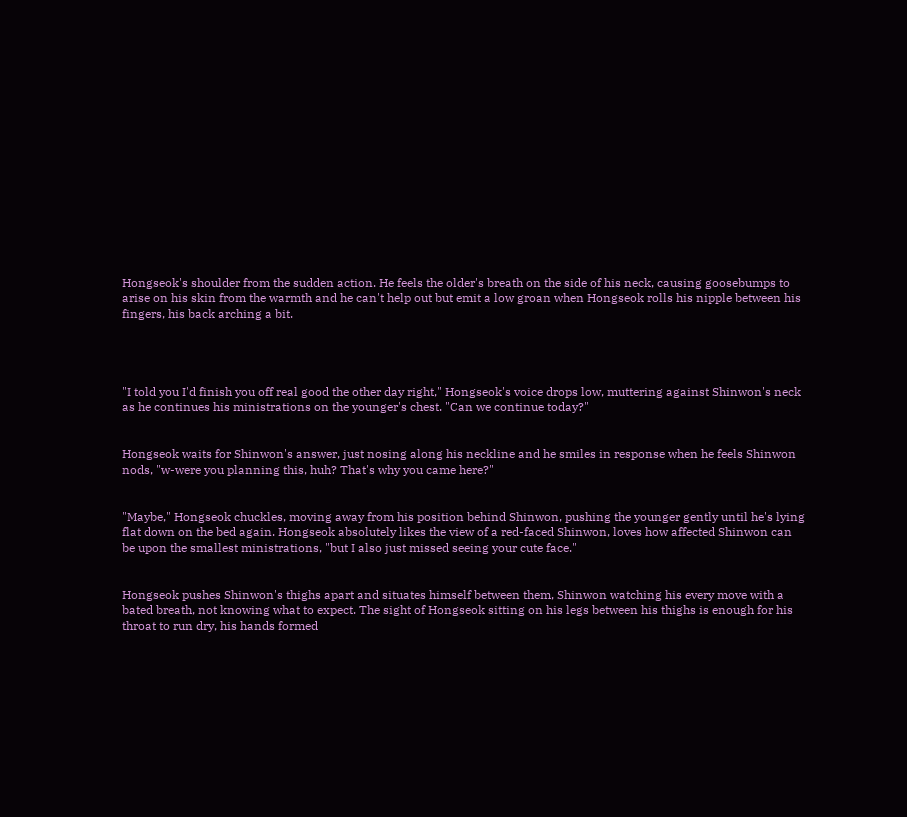Hongseok's shoulder from the sudden action. He feels the older's breath on the side of his neck, causing goosebumps to arise on his skin from the warmth and he can't help out but emit a low groan when Hongseok rolls his nipple between his fingers, his back arching a bit.




"I told you I'd finish you off real good the other day right," Hongseok's voice drops low, muttering against Shinwon's neck as he continues his ministrations on the younger's chest. "Can we continue today?"


Hongseok waits for Shinwon's answer, just nosing along his neckline and he smiles in response when he feels Shinwon nods, "w-were you planning this, huh? That's why you came here?"


"Maybe," Hongseok chuckles, moving away from his position behind Shinwon, pushing the younger gently until he's lying flat down on the bed again. Hongseok absolutely likes the view of a red-faced Shinwon, loves how affected Shinwon can be upon the smallest ministrations, "but I also just missed seeing your cute face."


Hongseok pushes Shinwon's thighs apart and situates himself between them, Shinwon watching his every move with a bated breath, not knowing what to expect. The sight of Hongseok sitting on his legs between his thighs is enough for his throat to run dry, his hands formed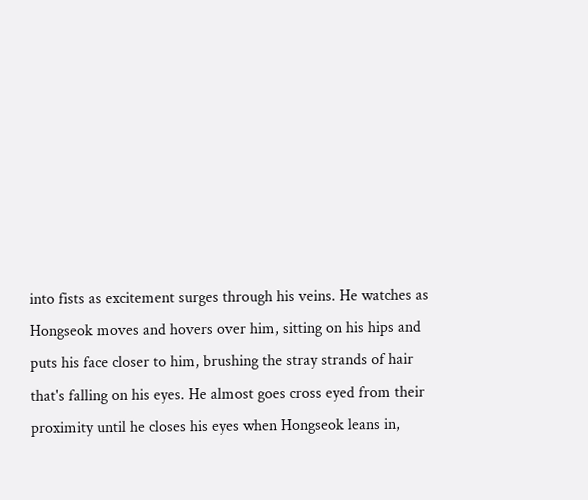into fists as excitement surges through his veins. He watches as Hongseok moves and hovers over him, sitting on his hips and puts his face closer to him, brushing the stray strands of hair that's falling on his eyes. He almost goes cross eyed from their proximity until he closes his eyes when Hongseok leans in,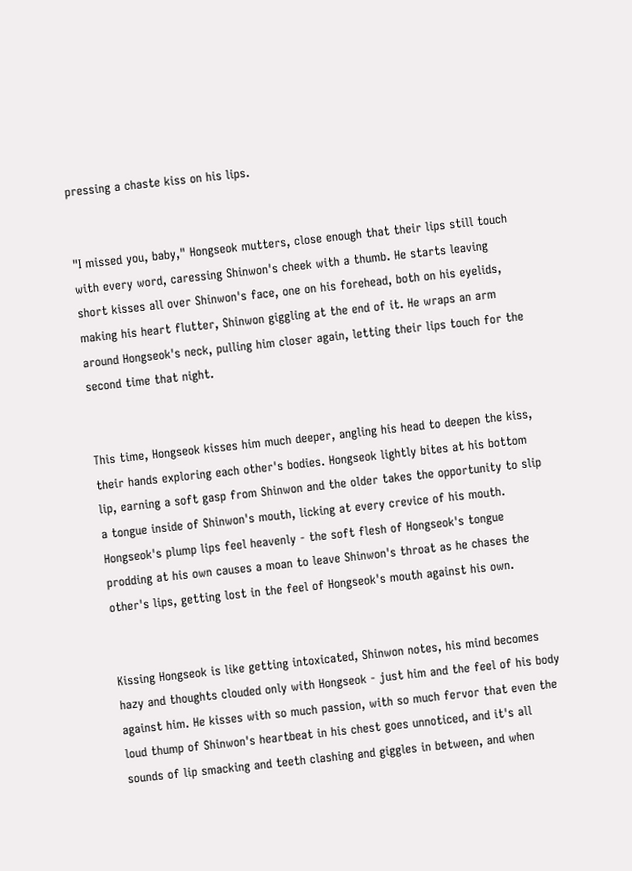pressing a chaste kiss on his lips.


"I missed you, baby," Hongseok mutters, close enough that their lips still touch with every word, caressing Shinwon's cheek with a thumb. He starts leaving short kisses all over Shinwon's face, one on his forehead, both on his eyelids, making his heart flutter, Shinwon giggling at the end of it. He wraps an arm around Hongseok's neck, pulling him closer again, letting their lips touch for the second time that night.


This time, Hongseok kisses him much deeper, angling his head to deepen the kiss, their hands exploring each other's bodies. Hongseok lightly bites at his bottom lip, earning a soft gasp from Shinwon and the older takes the opportunity to slip a tongue inside of Shinwon's mouth, licking at every crevice of his mouth. Hongseok's plump lips feel heavenly - the soft flesh of Hongseok's tongue prodding at his own causes a moan to leave Shinwon's throat as he chases the other's lips, getting lost in the feel of Hongseok's mouth against his own.


Kissing Hongseok is like getting intoxicated, Shinwon notes, his mind becomes hazy and thoughts clouded only with Hongseok - just him and the feel of his body against him. He kisses with so much passion, with so much fervor that even the loud thump of Shinwon's heartbeat in his chest goes unnoticed, and it's all sounds of lip smacking and teeth clashing and giggles in between, and when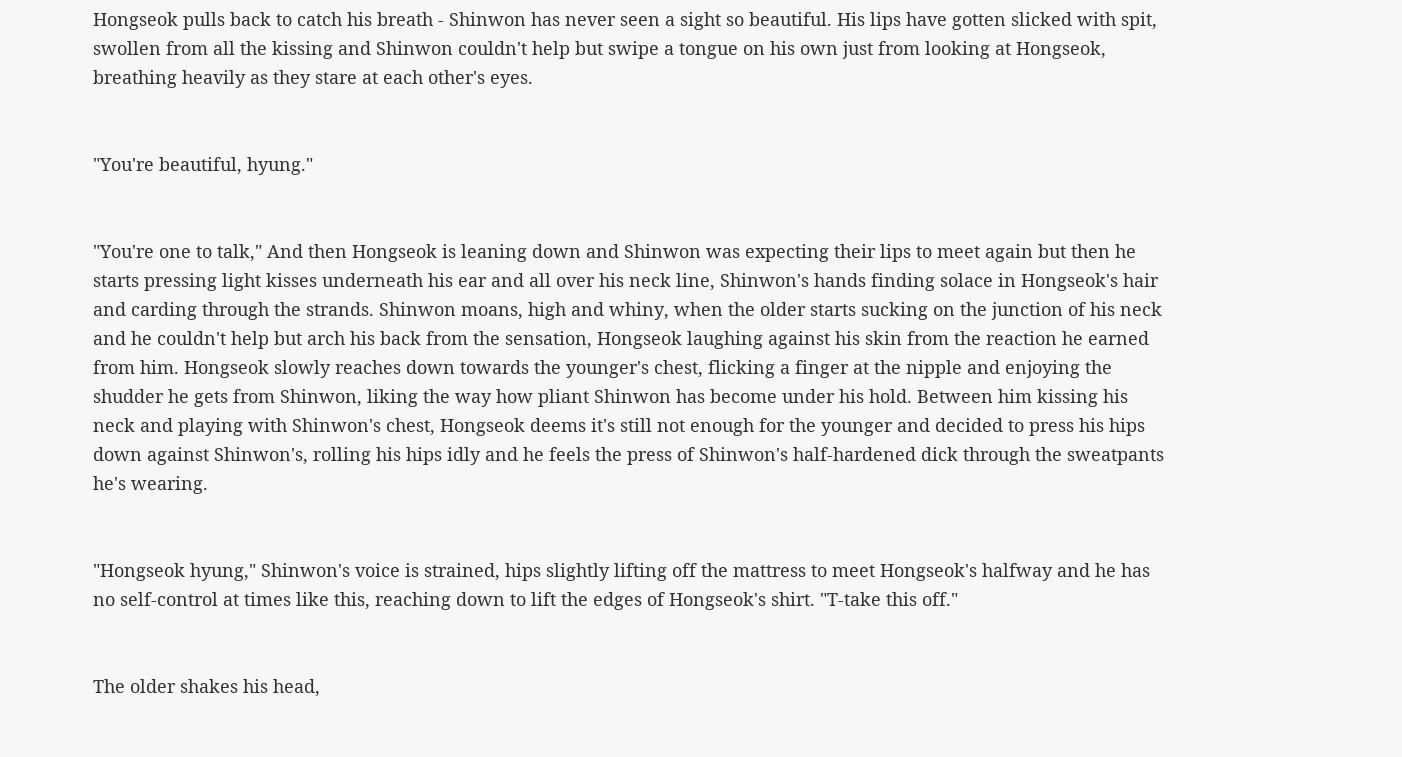Hongseok pulls back to catch his breath - Shinwon has never seen a sight so beautiful. His lips have gotten slicked with spit, swollen from all the kissing and Shinwon couldn't help but swipe a tongue on his own just from looking at Hongseok, breathing heavily as they stare at each other's eyes.


"You're beautiful, hyung."


"You're one to talk," And then Hongseok is leaning down and Shinwon was expecting their lips to meet again but then he starts pressing light kisses underneath his ear and all over his neck line, Shinwon's hands finding solace in Hongseok's hair and carding through the strands. Shinwon moans, high and whiny, when the older starts sucking on the junction of his neck and he couldn't help but arch his back from the sensation, Hongseok laughing against his skin from the reaction he earned from him. Hongseok slowly reaches down towards the younger's chest, flicking a finger at the nipple and enjoying the shudder he gets from Shinwon, liking the way how pliant Shinwon has become under his hold. Between him kissing his neck and playing with Shinwon's chest, Hongseok deems it's still not enough for the younger and decided to press his hips down against Shinwon's, rolling his hips idly and he feels the press of Shinwon's half-hardened dick through the sweatpants he's wearing.


"Hongseok hyung," Shinwon's voice is strained, hips slightly lifting off the mattress to meet Hongseok's halfway and he has no self-control at times like this, reaching down to lift the edges of Hongseok's shirt. "T-take this off."


The older shakes his head,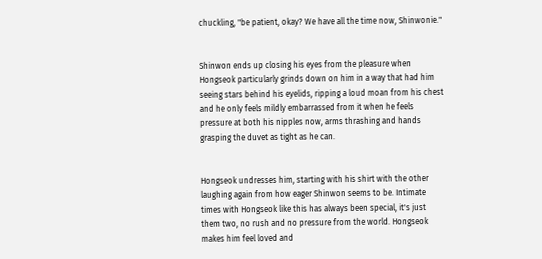chuckling, "be patient, okay? We have all the time now, Shinwonie."


Shinwon ends up closing his eyes from the pleasure when Hongseok particularly grinds down on him in a way that had him seeing stars behind his eyelids, ripping a loud moan from his chest and he only feels mildly embarrassed from it when he feels pressure at both his nipples now, arms thrashing and hands grasping the duvet as tight as he can.


Hongseok undresses him, starting with his shirt with the other laughing again from how eager Shinwon seems to be. Intimate times with Hongseok like this has always been special, it's just them two, no rush and no pressure from the world. Hongseok makes him feel loved and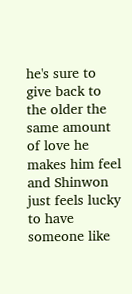he's sure to give back to the older the same amount of love he makes him feel and Shinwon just feels lucky to have someone like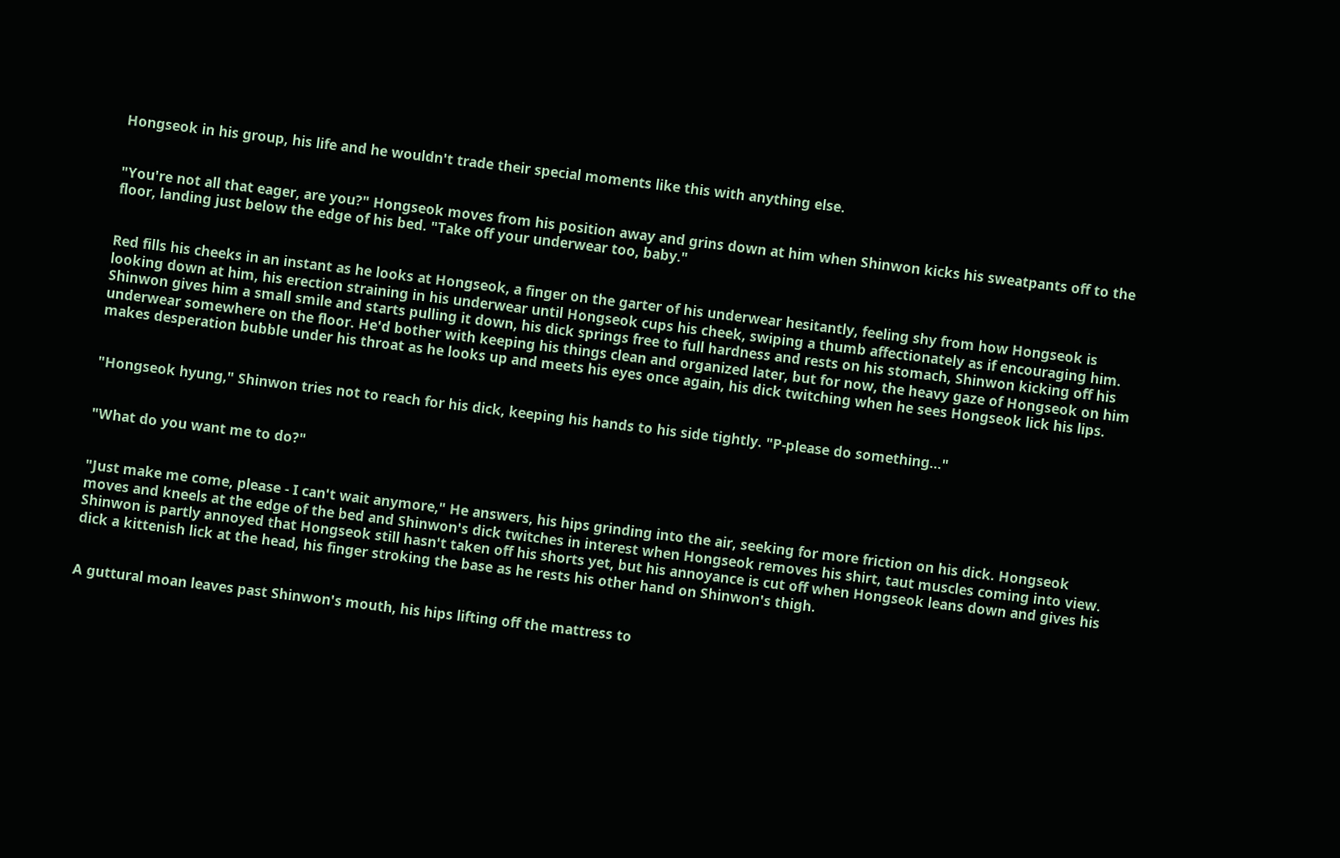Hongseok in his group, his life and he wouldn't trade their special moments like this with anything else.


"You're not all that eager, are you?" Hongseok moves from his position away and grins down at him when Shinwon kicks his sweatpants off to the floor, landing just below the edge of his bed. "Take off your underwear too, baby."


Red fills his cheeks in an instant as he looks at Hongseok, a finger on the garter of his underwear hesitantly, feeling shy from how Hongseok is looking down at him, his erection straining in his underwear until Hongseok cups his cheek, swiping a thumb affectionately as if encouraging him. Shinwon gives him a small smile and starts pulling it down, his dick springs free to full hardness and rests on his stomach, Shinwon kicking off his underwear somewhere on the floor. He'd bother with keeping his things clean and organized later, but for now, the heavy gaze of Hongseok on him makes desperation bubble under his throat as he looks up and meets his eyes once again, his dick twitching when he sees Hongseok lick his lips.


"Hongseok hyung," Shinwon tries not to reach for his dick, keeping his hands to his side tightly. "P-please do something..."


"What do you want me to do?"


"Just make me come, please - I can't wait anymore," He answers, his hips grinding into the air, seeking for more friction on his dick. Hongseok moves and kneels at the edge of the bed and Shinwon's dick twitches in interest when Hongseok removes his shirt, taut muscles coming into view. Shinwon is partly annoyed that Hongseok still hasn't taken off his shorts yet, but his annoyance is cut off when Hongseok leans down and gives his dick a kittenish lick at the head, his finger stroking the base as he rests his other hand on Shinwon's thigh.


A guttural moan leaves past Shinwon's mouth, his hips lifting off the mattress to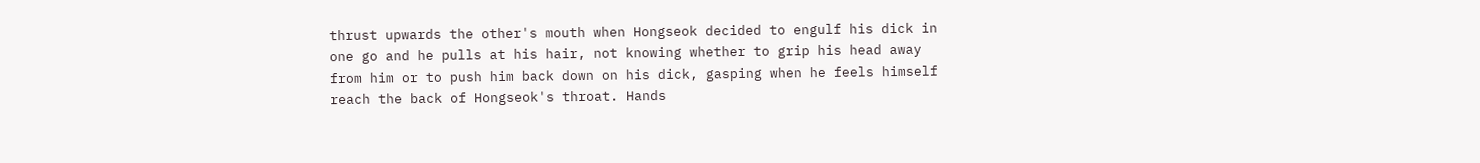thrust upwards the other's mouth when Hongseok decided to engulf his dick in one go and he pulls at his hair, not knowing whether to grip his head away from him or to push him back down on his dick, gasping when he feels himself reach the back of Hongseok's throat. Hands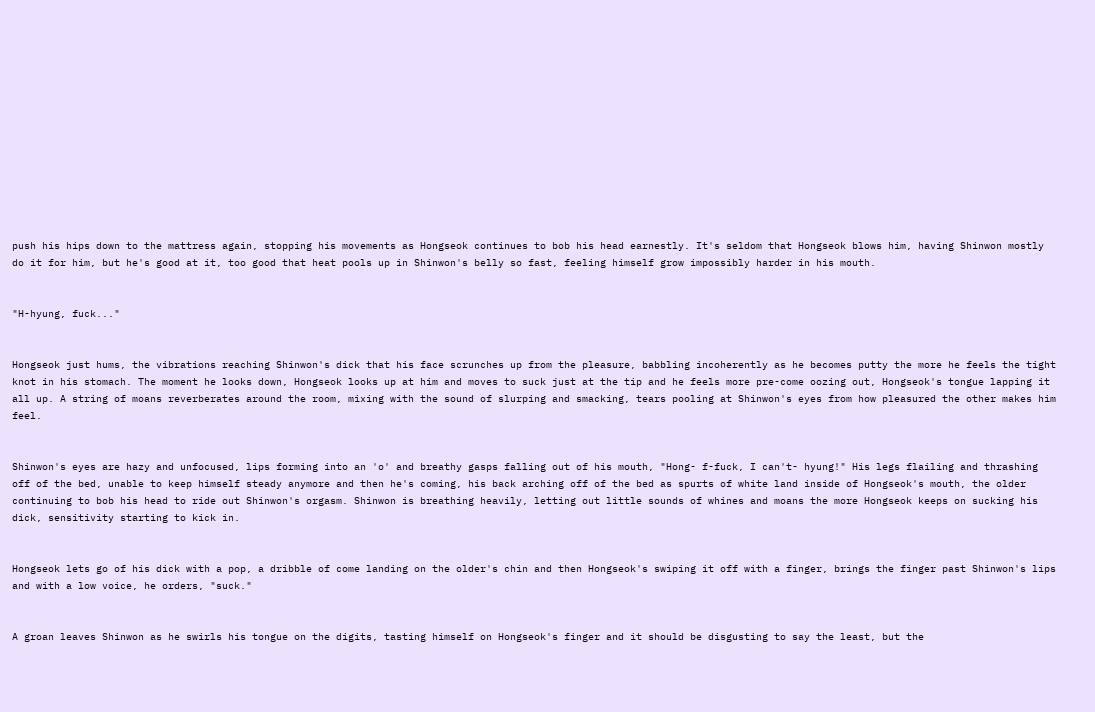push his hips down to the mattress again, stopping his movements as Hongseok continues to bob his head earnestly. It's seldom that Hongseok blows him, having Shinwon mostly do it for him, but he's good at it, too good that heat pools up in Shinwon's belly so fast, feeling himself grow impossibly harder in his mouth.


"H-hyung, fuck..."


Hongseok just hums, the vibrations reaching Shinwon's dick that his face scrunches up from the pleasure, babbling incoherently as he becomes putty the more he feels the tight knot in his stomach. The moment he looks down, Hongseok looks up at him and moves to suck just at the tip and he feels more pre-come oozing out, Hongseok's tongue lapping it all up. A string of moans reverberates around the room, mixing with the sound of slurping and smacking, tears pooling at Shinwon's eyes from how pleasured the other makes him feel.


Shinwon's eyes are hazy and unfocused, lips forming into an 'o' and breathy gasps falling out of his mouth, "Hong- f-fuck, I can't- hyung!" His legs flailing and thrashing off of the bed, unable to keep himself steady anymore and then he's coming, his back arching off of the bed as spurts of white land inside of Hongseok's mouth, the older continuing to bob his head to ride out Shinwon's orgasm. Shinwon is breathing heavily, letting out little sounds of whines and moans the more Hongseok keeps on sucking his dick, sensitivity starting to kick in.


Hongseok lets go of his dick with a pop, a dribble of come landing on the older's chin and then Hongseok's swiping it off with a finger, brings the finger past Shinwon's lips and with a low voice, he orders, "suck."


A groan leaves Shinwon as he swirls his tongue on the digits, tasting himself on Hongseok's finger and it should be disgusting to say the least, but the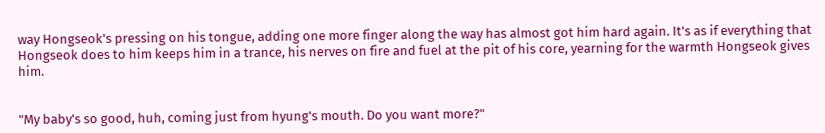way Hongseok's pressing on his tongue, adding one more finger along the way has almost got him hard again. It's as if everything that Hongseok does to him keeps him in a trance, his nerves on fire and fuel at the pit of his core, yearning for the warmth Hongseok gives him.


"My baby's so good, huh, coming just from hyung's mouth. Do you want more?"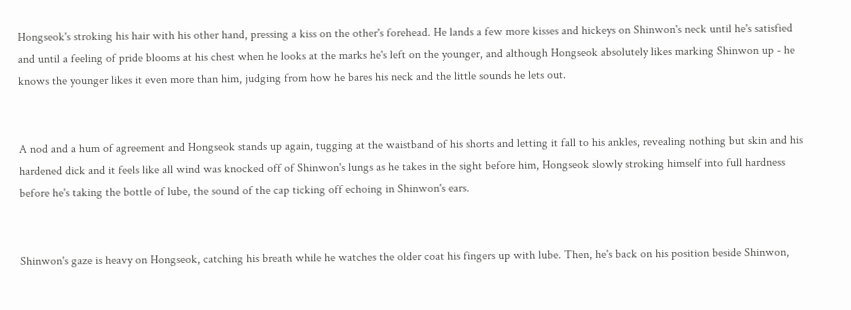Hongseok's stroking his hair with his other hand, pressing a kiss on the other's forehead. He lands a few more kisses and hickeys on Shinwon's neck until he's satisfied and until a feeling of pride blooms at his chest when he looks at the marks he's left on the younger, and although Hongseok absolutely likes marking Shinwon up - he knows the younger likes it even more than him, judging from how he bares his neck and the little sounds he lets out.


A nod and a hum of agreement and Hongseok stands up again, tugging at the waistband of his shorts and letting it fall to his ankles, revealing nothing but skin and his hardened dick and it feels like all wind was knocked off of Shinwon's lungs as he takes in the sight before him, Hongseok slowly stroking himself into full hardness before he's taking the bottle of lube, the sound of the cap ticking off echoing in Shinwon's ears.


Shinwon's gaze is heavy on Hongseok, catching his breath while he watches the older coat his fingers up with lube. Then, he's back on his position beside Shinwon,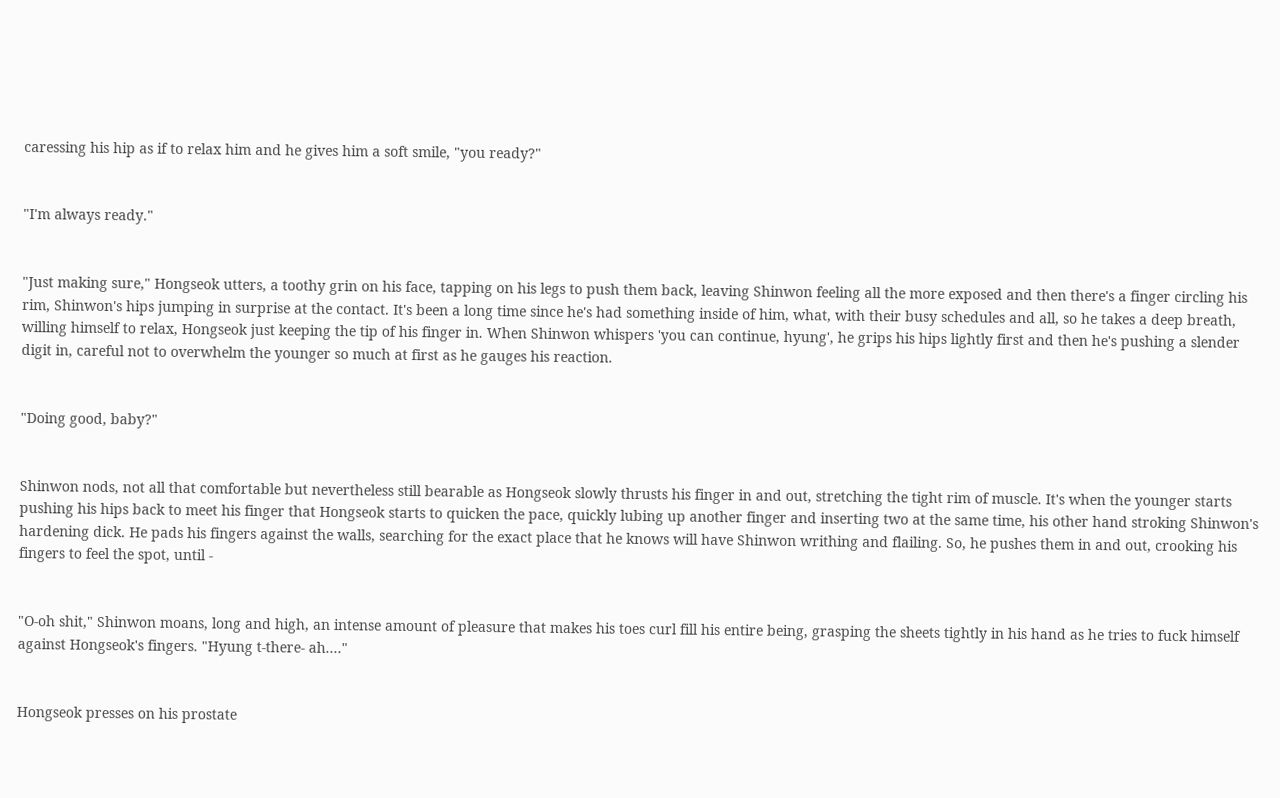caressing his hip as if to relax him and he gives him a soft smile, "you ready?"


"I'm always ready."


"Just making sure," Hongseok utters, a toothy grin on his face, tapping on his legs to push them back, leaving Shinwon feeling all the more exposed and then there's a finger circling his rim, Shinwon's hips jumping in surprise at the contact. It's been a long time since he's had something inside of him, what, with their busy schedules and all, so he takes a deep breath, willing himself to relax, Hongseok just keeping the tip of his finger in. When Shinwon whispers 'you can continue, hyung', he grips his hips lightly first and then he's pushing a slender digit in, careful not to overwhelm the younger so much at first as he gauges his reaction.


"Doing good, baby?"


Shinwon nods, not all that comfortable but nevertheless still bearable as Hongseok slowly thrusts his finger in and out, stretching the tight rim of muscle. It's when the younger starts pushing his hips back to meet his finger that Hongseok starts to quicken the pace, quickly lubing up another finger and inserting two at the same time, his other hand stroking Shinwon's hardening dick. He pads his fingers against the walls, searching for the exact place that he knows will have Shinwon writhing and flailing. So, he pushes them in and out, crooking his fingers to feel the spot, until -


"O-oh shit," Shinwon moans, long and high, an intense amount of pleasure that makes his toes curl fill his entire being, grasping the sheets tightly in his hand as he tries to fuck himself against Hongseok's fingers. "Hyung t-there- ah...."


Hongseok presses on his prostate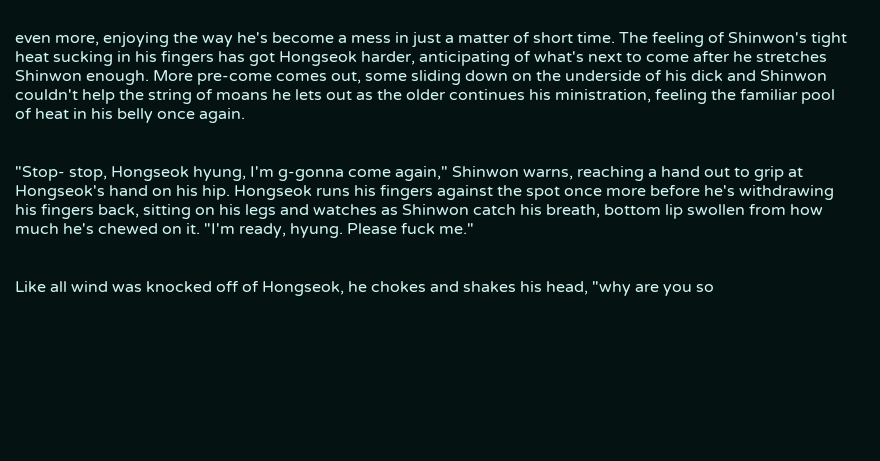even more, enjoying the way he's become a mess in just a matter of short time. The feeling of Shinwon's tight heat sucking in his fingers has got Hongseok harder, anticipating of what's next to come after he stretches Shinwon enough. More pre-come comes out, some sliding down on the underside of his dick and Shinwon couldn't help the string of moans he lets out as the older continues his ministration, feeling the familiar pool of heat in his belly once again.


"Stop- stop, Hongseok hyung, I'm g-gonna come again," Shinwon warns, reaching a hand out to grip at Hongseok's hand on his hip. Hongseok runs his fingers against the spot once more before he's withdrawing his fingers back, sitting on his legs and watches as Shinwon catch his breath, bottom lip swollen from how much he's chewed on it. "I'm ready, hyung. Please fuck me."


Like all wind was knocked off of Hongseok, he chokes and shakes his head, "why are you so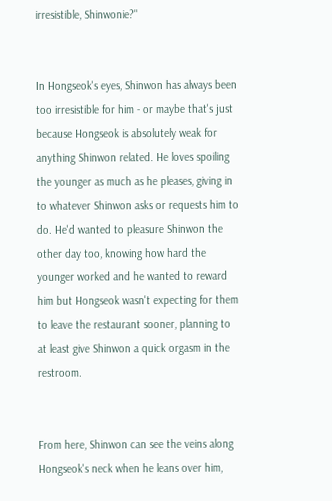irresistible, Shinwonie?"


In Hongseok's eyes, Shinwon has always been too irresistible for him - or maybe that's just because Hongseok is absolutely weak for anything Shinwon related. He loves spoiling the younger as much as he pleases, giving in to whatever Shinwon asks or requests him to do. He'd wanted to pleasure Shinwon the other day too, knowing how hard the younger worked and he wanted to reward him but Hongseok wasn't expecting for them to leave the restaurant sooner, planning to at least give Shinwon a quick orgasm in the restroom.


From here, Shinwon can see the veins along Hongseok's neck when he leans over him,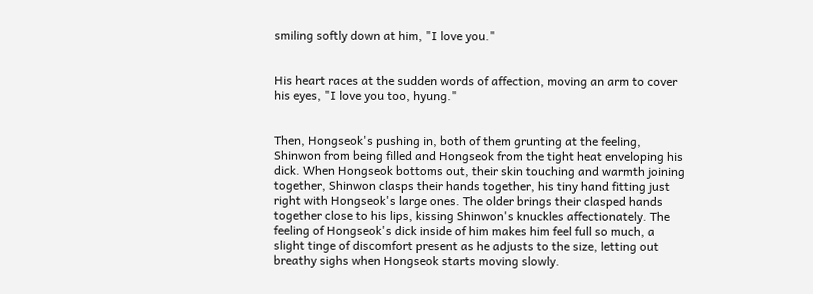smiling softly down at him, "I love you."


His heart races at the sudden words of affection, moving an arm to cover his eyes, "I love you too, hyung."


Then, Hongseok's pushing in, both of them grunting at the feeling, Shinwon from being filled and Hongseok from the tight heat enveloping his dick. When Hongseok bottoms out, their skin touching and warmth joining together, Shinwon clasps their hands together, his tiny hand fitting just right with Hongseok's large ones. The older brings their clasped hands together close to his lips, kissing Shinwon's knuckles affectionately. The feeling of Hongseok's dick inside of him makes him feel full so much, a slight tinge of discomfort present as he adjusts to the size, letting out breathy sighs when Hongseok starts moving slowly.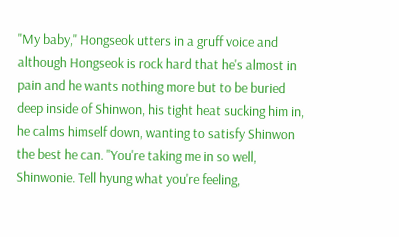"My baby," Hongseok utters in a gruff voice and although Hongseok is rock hard that he's almost in pain and he wants nothing more but to be buried deep inside of Shinwon, his tight heat sucking him in, he calms himself down, wanting to satisfy Shinwon the best he can. "You're taking me in so well, Shinwonie. Tell hyung what you're feeling,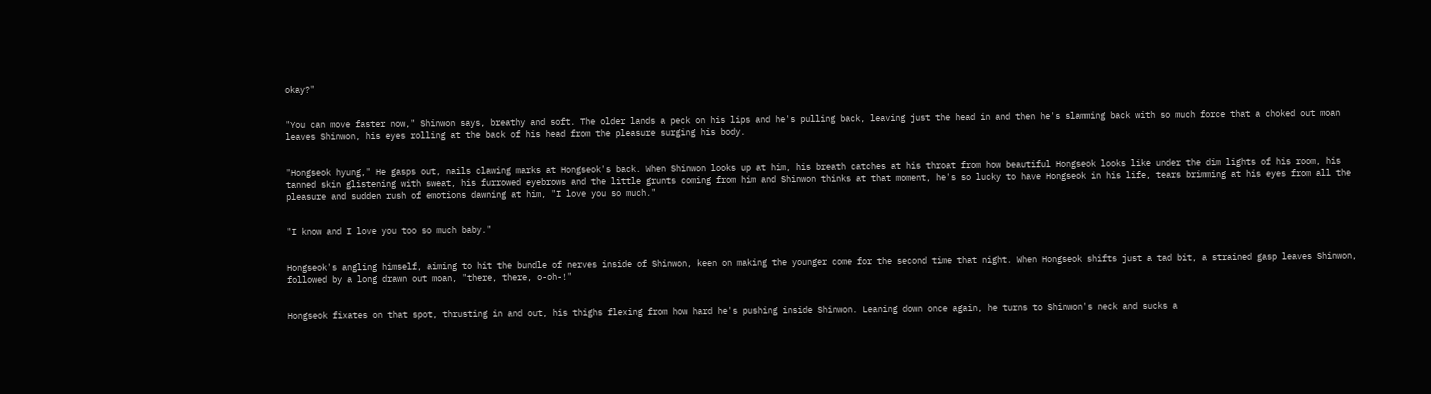okay?"


"You can move faster now," Shinwon says, breathy and soft. The older lands a peck on his lips and he's pulling back, leaving just the head in and then he's slamming back with so much force that a choked out moan leaves Shinwon, his eyes rolling at the back of his head from the pleasure surging his body.


"Hongseok hyung," He gasps out, nails clawing marks at Hongseok's back. When Shinwon looks up at him, his breath catches at his throat from how beautiful Hongseok looks like under the dim lights of his room, his tanned skin glistening with sweat, his furrowed eyebrows and the little grunts coming from him and Shinwon thinks at that moment, he's so lucky to have Hongseok in his life, tears brimming at his eyes from all the pleasure and sudden rush of emotions dawning at him, "I love you so much."


"I know and I love you too so much baby."


Hongseok's angling himself, aiming to hit the bundle of nerves inside of Shinwon, keen on making the younger come for the second time that night. When Hongseok shifts just a tad bit, a strained gasp leaves Shinwon, followed by a long drawn out moan, "there, there, o-oh-!"


Hongseok fixates on that spot, thrusting in and out, his thighs flexing from how hard he's pushing inside Shinwon. Leaning down once again, he turns to Shinwon's neck and sucks a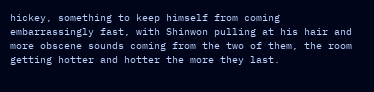hickey, something to keep himself from coming embarrassingly fast, with Shinwon pulling at his hair and more obscene sounds coming from the two of them, the room getting hotter and hotter the more they last.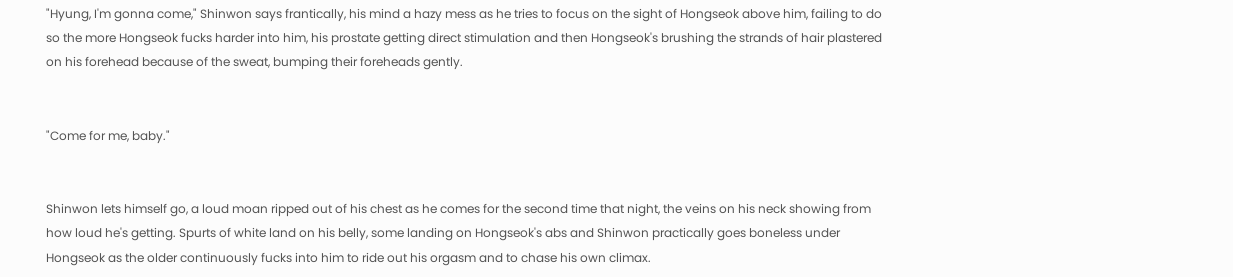"Hyung, I'm gonna come," Shinwon says frantically, his mind a hazy mess as he tries to focus on the sight of Hongseok above him, failing to do so the more Hongseok fucks harder into him, his prostate getting direct stimulation and then Hongseok's brushing the strands of hair plastered on his forehead because of the sweat, bumping their foreheads gently.


"Come for me, baby."


Shinwon lets himself go, a loud moan ripped out of his chest as he comes for the second time that night, the veins on his neck showing from how loud he's getting. Spurts of white land on his belly, some landing on Hongseok's abs and Shinwon practically goes boneless under Hongseok as the older continuously fucks into him to ride out his orgasm and to chase his own climax.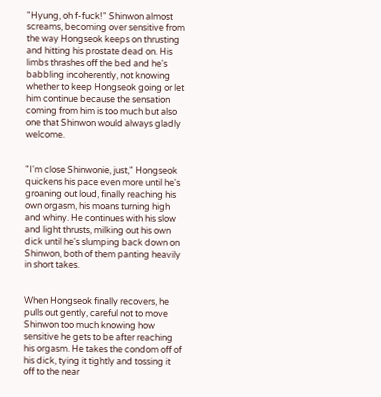"Hyung, oh f-fuck!" Shinwon almost screams, becoming over sensitive from the way Hongseok keeps on thrusting and hitting his prostate dead on. His limbs thrashes off the bed and he's babbling incoherently, not knowing whether to keep Hongseok going or let him continue because the sensation coming from him is too much but also one that Shinwon would always gladly welcome.


"I'm close Shinwonie, just," Hongseok quickens his pace even more until he's groaning out loud, finally reaching his own orgasm, his moans turning high and whiny. He continues with his slow and light thrusts, milking out his own dick until he's slumping back down on Shinwon, both of them panting heavily in short takes.


When Hongseok finally recovers, he pulls out gently, careful not to move Shinwon too much knowing how sensitive he gets to be after reaching his orgasm. He takes the condom off of his dick, tying it tightly and tossing it off to the near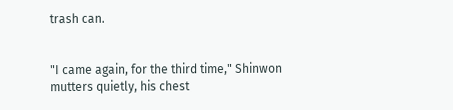trash can.


"I came again, for the third time," Shinwon mutters quietly, his chest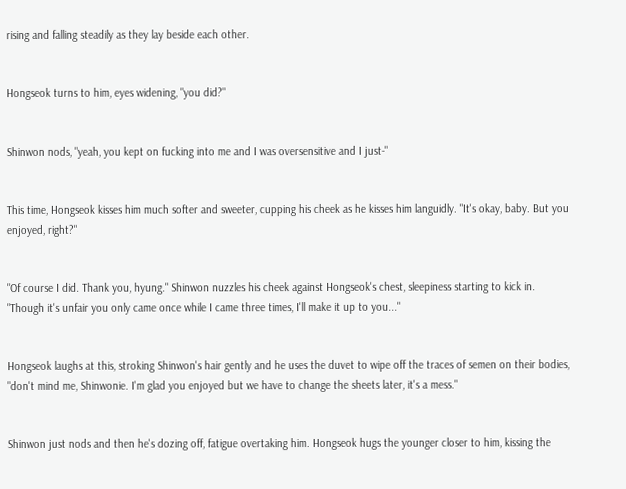rising and falling steadily as they lay beside each other.


Hongseok turns to him, eyes widening, "you did?"


Shinwon nods, "yeah, you kept on fucking into me and I was oversensitive and I just-"


This time, Hongseok kisses him much softer and sweeter, cupping his cheek as he kisses him languidly. "It's okay, baby. But you enjoyed, right?"


"Of course I did. Thank you, hyung." Shinwon nuzzles his cheek against Hongseok's chest, sleepiness starting to kick in. "Though it's unfair you only came once while I came three times, I'll make it up to you..."


Hongseok laughs at this, stroking Shinwon's hair gently and he uses the duvet to wipe off the traces of semen on their bodies, "don't mind me, Shinwonie. I'm glad you enjoyed but we have to change the sheets later, it's a mess."


Shinwon just nods and then he's dozing off, fatigue overtaking him. Hongseok hugs the younger closer to him, kissing the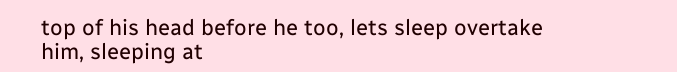top of his head before he too, lets sleep overtake him, sleeping at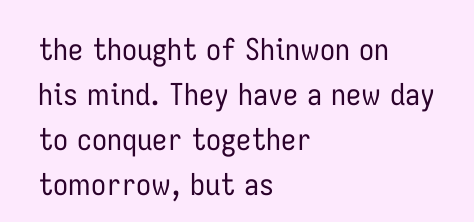the thought of Shinwon on his mind. They have a new day to conquer together tomorrow, but as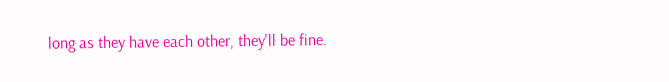long as they have each other, they'll be fine.